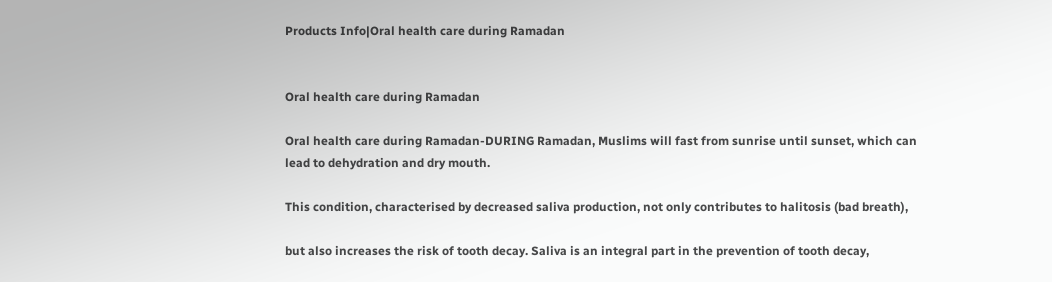Products Info|Oral health care during Ramadan


Oral health care during Ramadan

Oral health care during Ramadan-DURING Ramadan, Muslims will fast from sunrise until sunset, which can lead to dehydration and dry mouth.

This condition, characterised by decreased saliva production, not only contributes to halitosis (bad breath),

but also increases the risk of tooth decay. Saliva is an integral part in the prevention of tooth decay,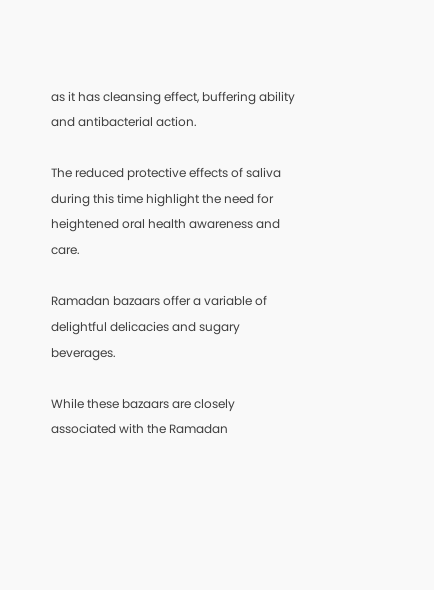as it has cleansing effect, buffering ability and antibacterial action.

The reduced protective effects of saliva during this time highlight the need for heightened oral health awareness and care.

Ramadan bazaars offer a variable of delightful delicacies and sugary beverages.

While these bazaars are closely associated with the Ramadan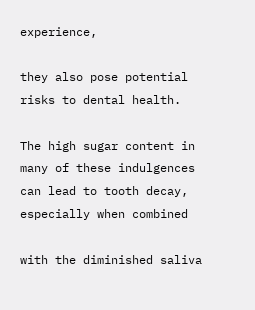experience,

they also pose potential risks to dental health.

The high sugar content in many of these indulgences can lead to tooth decay, especially when combined

with the diminished saliva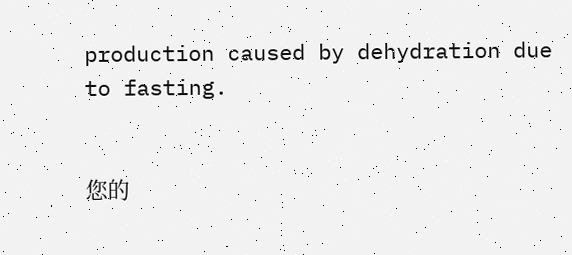production caused by dehydration due to fasting.


您的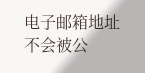电子邮箱地址不会被公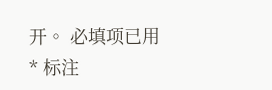开。 必填项已用 * 标注